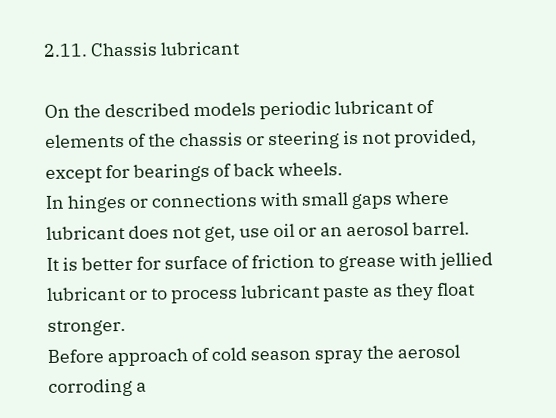2.11. Chassis lubricant

On the described models periodic lubricant of elements of the chassis or steering is not provided, except for bearings of back wheels.
In hinges or connections with small gaps where lubricant does not get, use oil or an aerosol barrel.
It is better for surface of friction to grease with jellied lubricant or to process lubricant paste as they float stronger.
Before approach of cold season spray the aerosol corroding a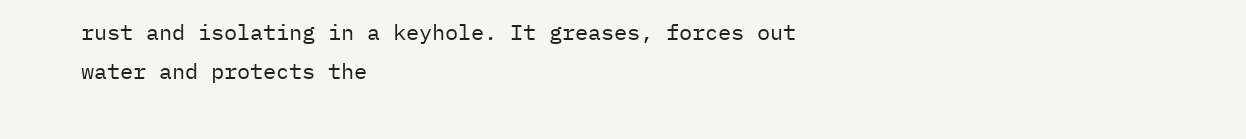rust and isolating in a keyhole. It greases, forces out water and protects the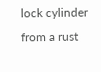lock cylinder from a rust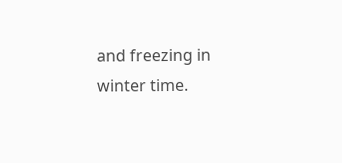and freezing in winter time.